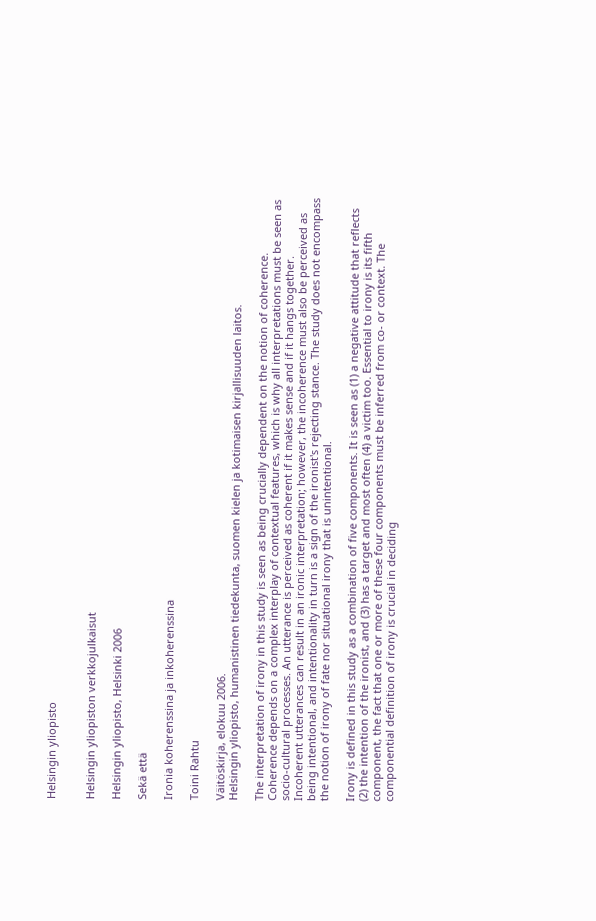Helsingin yliopisto


Helsingin yliopiston verkkojulkaisut

Helsingin yliopisto, Helsinki 2006

Sekä että

Ironia koherenssina ja inkoherenssina

Toini Rahtu

Väitöskirja, elokuu 2006.
Helsingin yliopisto, humanistinen tiedekunta, suomen kielen ja kotimaisen kirjallisuuden laitos.

The interpretation of irony in this study is seen as being crucially dependent on the notion of coherence. Coherence depends on a complex interplay of contextual features, which is why all interpretations must be seen as socio-cultural processes. An utterance is perceived as coherent if it makes sense and if it hangs together. Incoherent utterances can result in an ironic interpretation; however, the incoherence must also be perceived as being intentional, and intentionality in turn is a sign of the ironist's rejecting stance. The study does not encompass the notion of irony of fate nor situational irony that is unintentional.

Irony is defined in this study as a combination of five components. It is seen as (1) a negative attitude that reflects (2) the intention of the ironist, and (3) has a target and most often (4) a victim too. Essential to irony is its fifth component, the fact that one or more of these four components must be inferred from co- or context. The componential definition of irony is crucial in deciding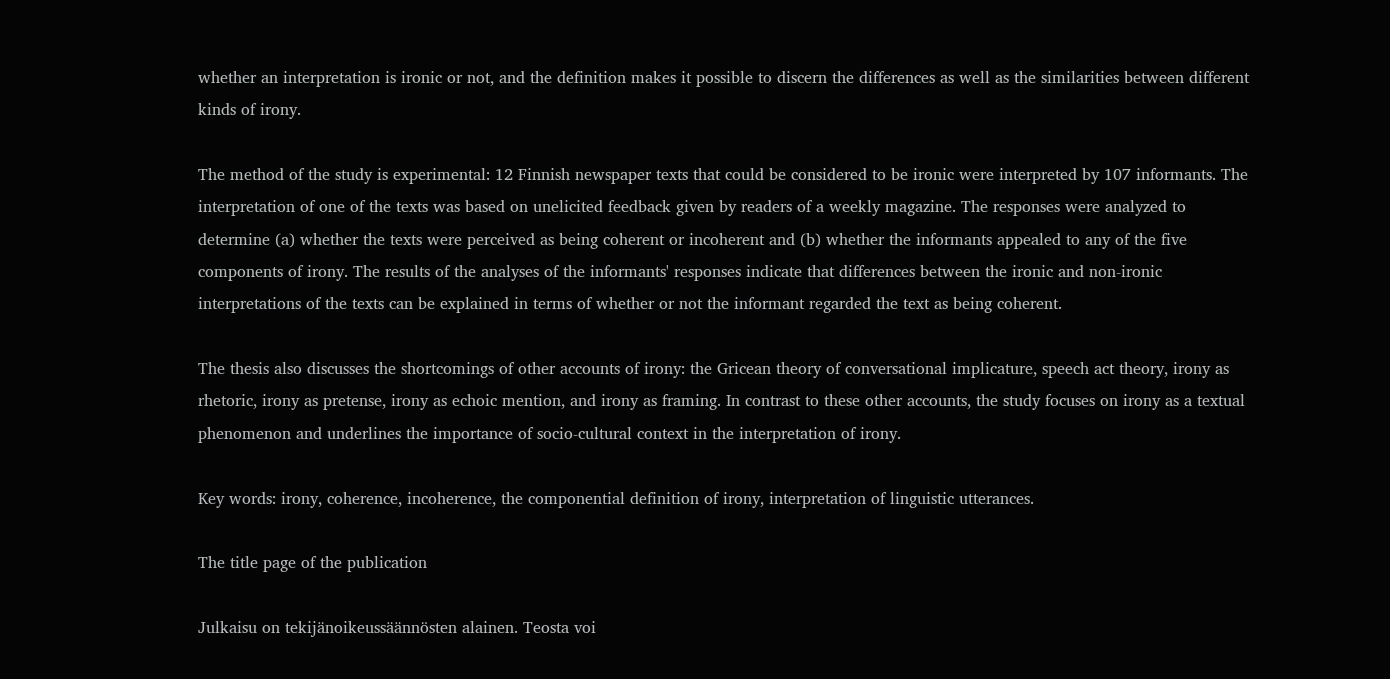whether an interpretation is ironic or not, and the definition makes it possible to discern the differences as well as the similarities between different kinds of irony.

The method of the study is experimental: 12 Finnish newspaper texts that could be considered to be ironic were interpreted by 107 informants. The interpretation of one of the texts was based on unelicited feedback given by readers of a weekly magazine. The responses were analyzed to determine (a) whether the texts were perceived as being coherent or incoherent and (b) whether the informants appealed to any of the five components of irony. The results of the analyses of the informants' responses indicate that differences between the ironic and non-ironic interpretations of the texts can be explained in terms of whether or not the informant regarded the text as being coherent.

The thesis also discusses the shortcomings of other accounts of irony: the Gricean theory of conversational implicature, speech act theory, irony as rhetoric, irony as pretense, irony as echoic mention, and irony as framing. In contrast to these other accounts, the study focuses on irony as a textual phenomenon and underlines the importance of socio-cultural context in the interpretation of irony.

Key words: irony, coherence, incoherence, the componential definition of irony, interpretation of linguistic utterances.

The title page of the publication

Julkaisu on tekijänoikeussäännösten alainen. Teosta voi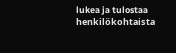lukea ja tulostaa henkilökohtaista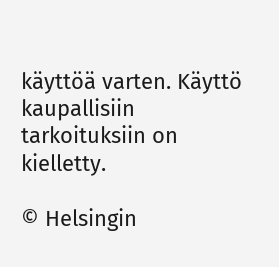käyttöä varten. Käyttö kaupallisiin tarkoituksiin on kielletty.

© Helsingin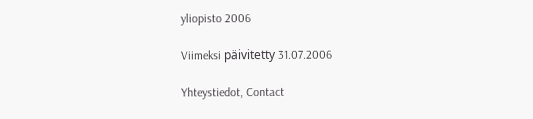yliopisto 2006

Viimeksi päivitetty 31.07.2006

Yhteystiedot, Contact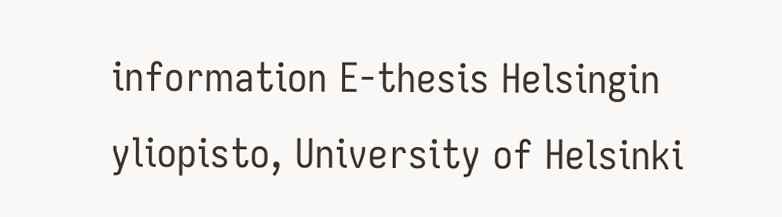information E-thesis Helsingin yliopisto, University of Helsinki